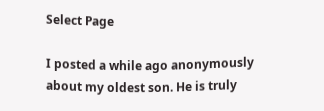Select Page

I posted a while ago anonymously about my oldest son. He is truly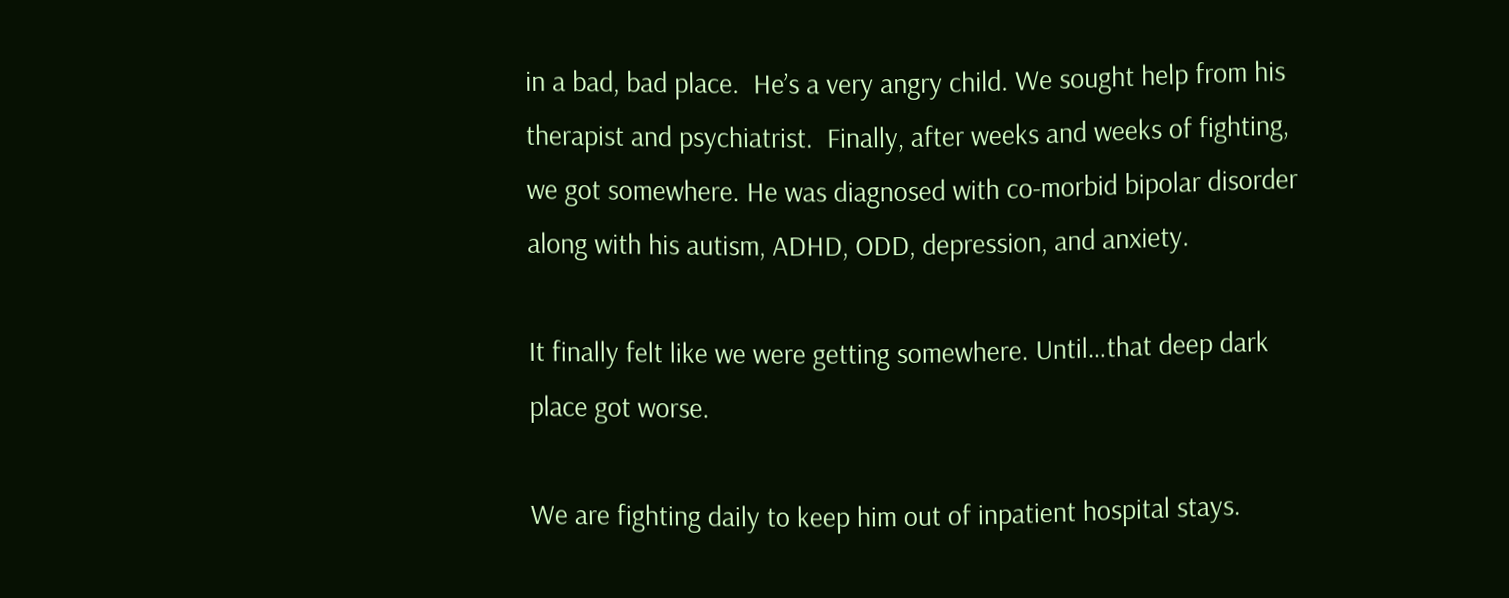in a bad, bad place.  He’s a very angry child. We sought help from his therapist and psychiatrist.  Finally, after weeks and weeks of fighting, we got somewhere. He was diagnosed with co-morbid bipolar disorder along with his autism, ADHD, ODD, depression, and anxiety.

It finally felt like we were getting somewhere. Until…that deep dark place got worse.

We are fighting daily to keep him out of inpatient hospital stays.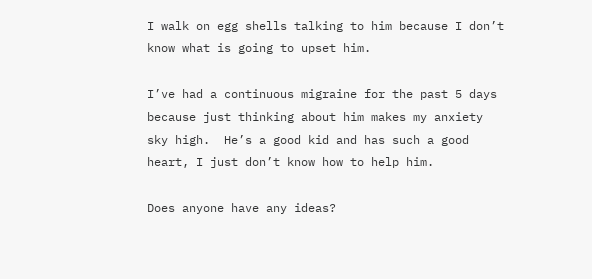I walk on egg shells talking to him because I don’t know what is going to upset him.

I’ve had a continuous migraine for the past 5 days because just thinking about him makes my anxiety sky high.  He’s a good kid and has such a good heart, I just don’t know how to help him.

Does anyone have any ideas?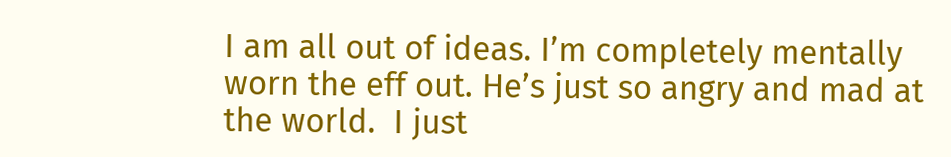I am all out of ideas. I’m completely mentally worn the eff out. He’s just so angry and mad at the world.  I just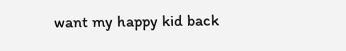want my happy kid back